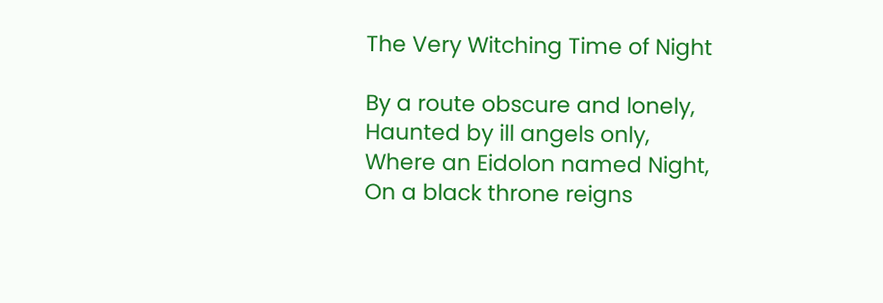The Very Witching Time of Night

By a route obscure and lonely,
Haunted by ill angels only,
Where an Eidolon named Night,
On a black throne reigns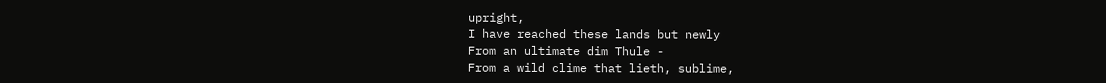upright,
I have reached these lands but newly
From an ultimate dim Thule -
From a wild clime that lieth, sublime,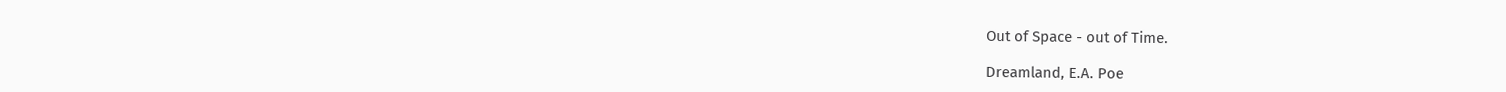Out of Space - out of Time.

Dreamland, E.A. Poe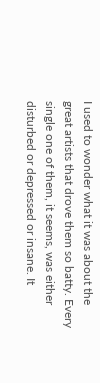I used to wonder what it was about the great artists that drove them so batty. Every single one of them, it seems, was either disturbed or depressed or insane. It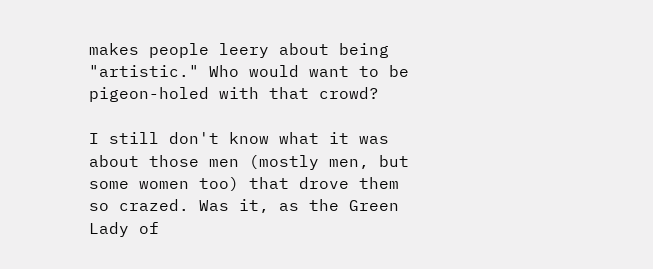makes people leery about being "artistic." Who would want to be pigeon-holed with that crowd?

I still don't know what it was about those men (mostly men, but some women too) that drove them so crazed. Was it, as the Green Lady of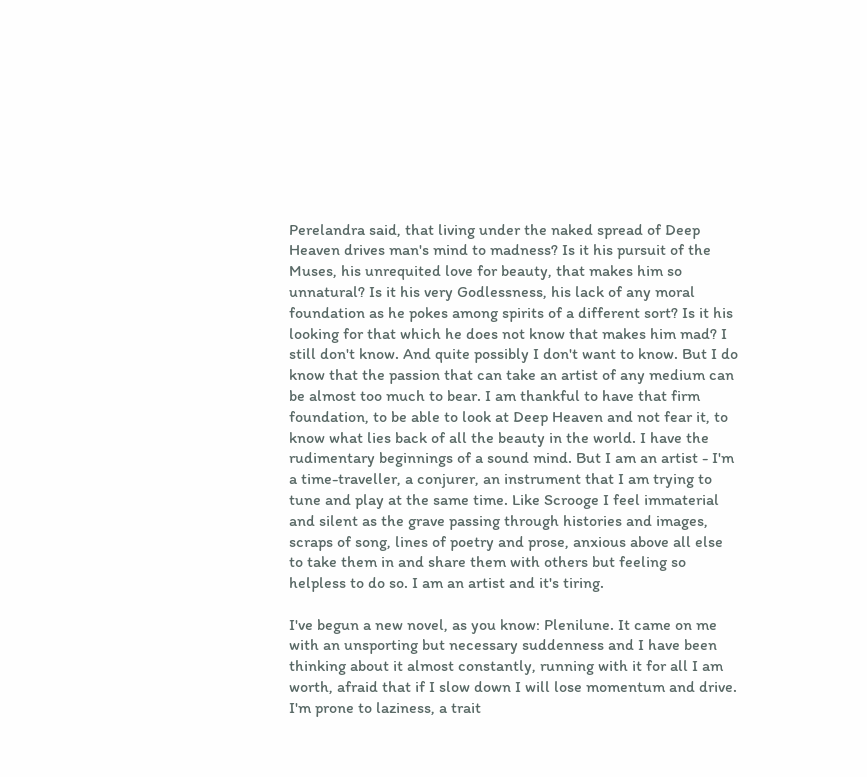Perelandra said, that living under the naked spread of Deep Heaven drives man's mind to madness? Is it his pursuit of the Muses, his unrequited love for beauty, that makes him so unnatural? Is it his very Godlessness, his lack of any moral foundation as he pokes among spirits of a different sort? Is it his looking for that which he does not know that makes him mad? I still don't know. And quite possibly I don't want to know. But I do know that the passion that can take an artist of any medium can be almost too much to bear. I am thankful to have that firm foundation, to be able to look at Deep Heaven and not fear it, to know what lies back of all the beauty in the world. I have the rudimentary beginnings of a sound mind. But I am an artist - I'm a time-traveller, a conjurer, an instrument that I am trying to tune and play at the same time. Like Scrooge I feel immaterial and silent as the grave passing through histories and images, scraps of song, lines of poetry and prose, anxious above all else to take them in and share them with others but feeling so helpless to do so. I am an artist and it's tiring.

I've begun a new novel, as you know: Plenilune. It came on me with an unsporting but necessary suddenness and I have been thinking about it almost constantly, running with it for all I am worth, afraid that if I slow down I will lose momentum and drive. I'm prone to laziness, a trait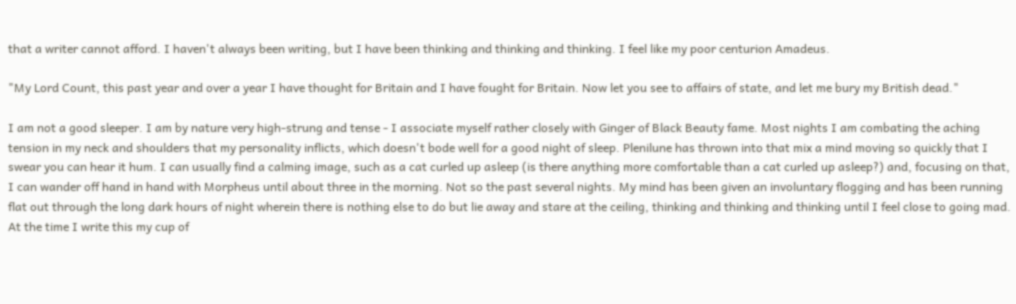that a writer cannot afford. I haven't always been writing, but I have been thinking and thinking and thinking. I feel like my poor centurion Amadeus.

"My Lord Count, this past year and over a year I have thought for Britain and I have fought for Britain. Now let you see to affairs of state, and let me bury my British dead."

I am not a good sleeper. I am by nature very high-strung and tense - I associate myself rather closely with Ginger of Black Beauty fame. Most nights I am combating the aching tension in my neck and shoulders that my personality inflicts, which doesn't bode well for a good night of sleep. Plenilune has thrown into that mix a mind moving so quickly that I swear you can hear it hum. I can usually find a calming image, such as a cat curled up asleep (is there anything more comfortable than a cat curled up asleep?) and, focusing on that, I can wander off hand in hand with Morpheus until about three in the morning. Not so the past several nights. My mind has been given an involuntary flogging and has been running flat out through the long dark hours of night wherein there is nothing else to do but lie away and stare at the ceiling, thinking and thinking and thinking until I feel close to going mad. At the time I write this my cup of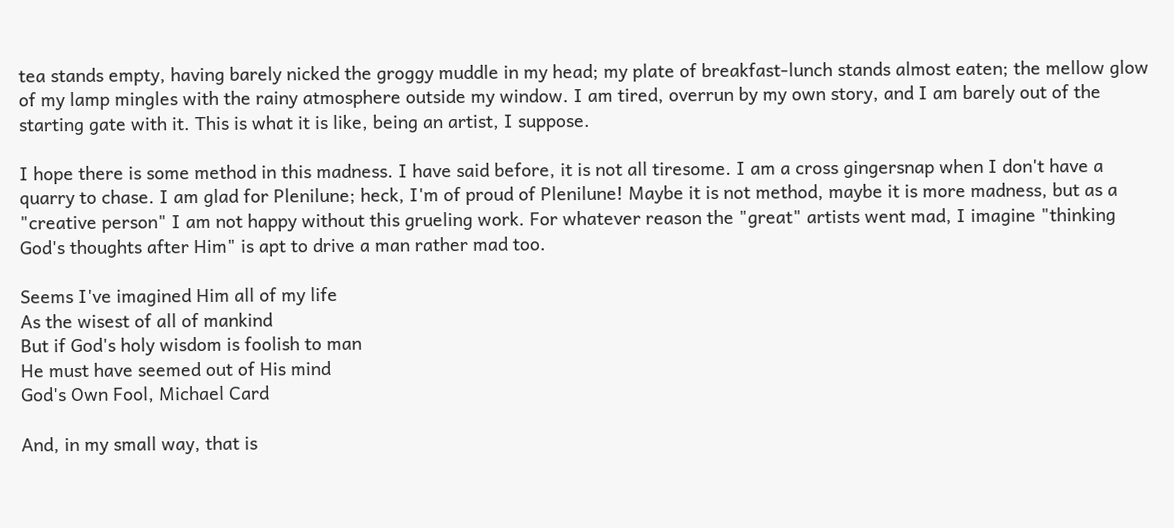tea stands empty, having barely nicked the groggy muddle in my head; my plate of breakfast-lunch stands almost eaten; the mellow glow of my lamp mingles with the rainy atmosphere outside my window. I am tired, overrun by my own story, and I am barely out of the starting gate with it. This is what it is like, being an artist, I suppose.

I hope there is some method in this madness. I have said before, it is not all tiresome. I am a cross gingersnap when I don't have a quarry to chase. I am glad for Plenilune; heck, I'm of proud of Plenilune! Maybe it is not method, maybe it is more madness, but as a "creative person" I am not happy without this grueling work. For whatever reason the "great" artists went mad, I imagine "thinking God's thoughts after Him" is apt to drive a man rather mad too.

Seems I've imagined Him all of my life
As the wisest of all of mankind
But if God's holy wisdom is foolish to man
He must have seemed out of His mind
God's Own Fool, Michael Card

And, in my small way, that is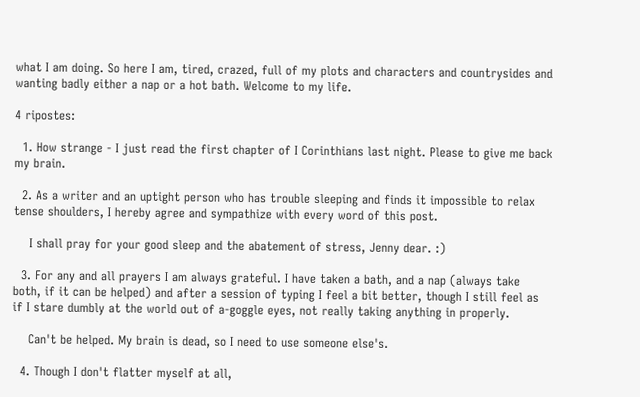what I am doing. So here I am, tired, crazed, full of my plots and characters and countrysides and wanting badly either a nap or a hot bath. Welcome to my life.

4 ripostes:

  1. How strange - I just read the first chapter of I Corinthians last night. Please to give me back my brain.

  2. As a writer and an uptight person who has trouble sleeping and finds it impossible to relax tense shoulders, I hereby agree and sympathize with every word of this post.

    I shall pray for your good sleep and the abatement of stress, Jenny dear. :)

  3. For any and all prayers I am always grateful. I have taken a bath, and a nap (always take both, if it can be helped) and after a session of typing I feel a bit better, though I still feel as if I stare dumbly at the world out of a-goggle eyes, not really taking anything in properly.

    Can't be helped. My brain is dead, so I need to use someone else's.

  4. Though I don't flatter myself at all,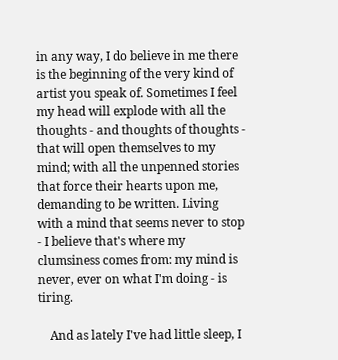in any way, I do believe in me there is the beginning of the very kind of artist you speak of. Sometimes I feel my head will explode with all the thoughts - and thoughts of thoughts - that will open themselves to my mind; with all the unpenned stories that force their hearts upon me, demanding to be written. Living with a mind that seems never to stop - I believe that's where my clumsiness comes from: my mind is never, ever on what I'm doing - is tiring.

    And as lately I've had little sleep, I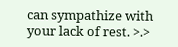can sympathize with your lack of rest. >.>